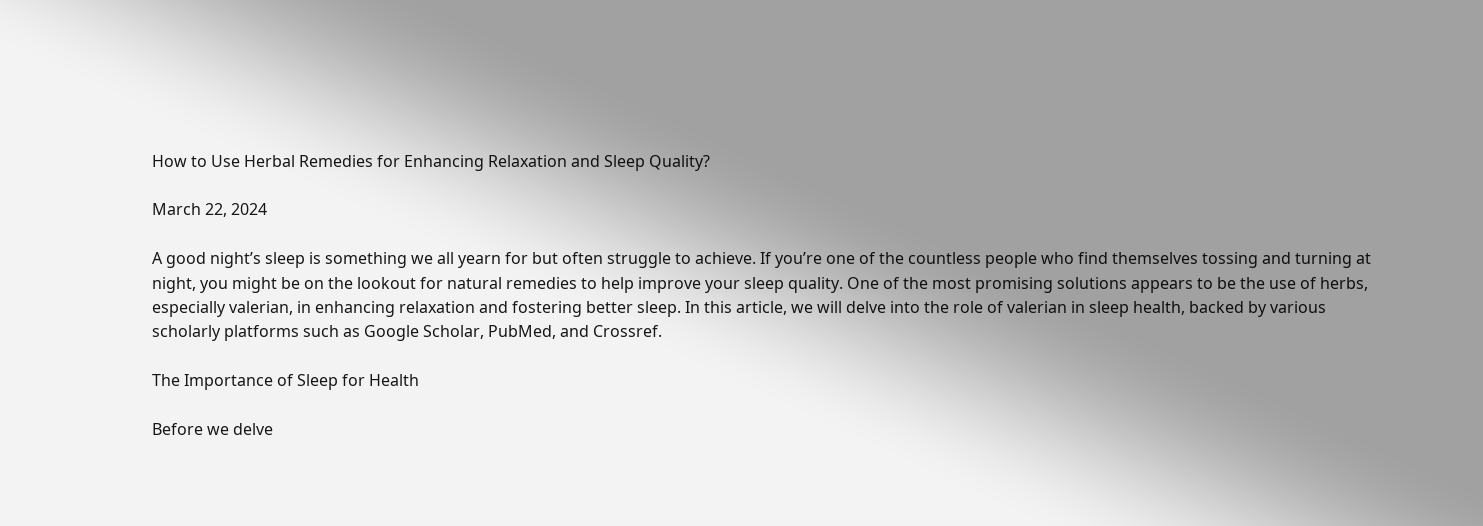How to Use Herbal Remedies for Enhancing Relaxation and Sleep Quality?

March 22, 2024

A good night’s sleep is something we all yearn for but often struggle to achieve. If you’re one of the countless people who find themselves tossing and turning at night, you might be on the lookout for natural remedies to help improve your sleep quality. One of the most promising solutions appears to be the use of herbs, especially valerian, in enhancing relaxation and fostering better sleep. In this article, we will delve into the role of valerian in sleep health, backed by various scholarly platforms such as Google Scholar, PubMed, and Crossref.

The Importance of Sleep for Health

Before we delve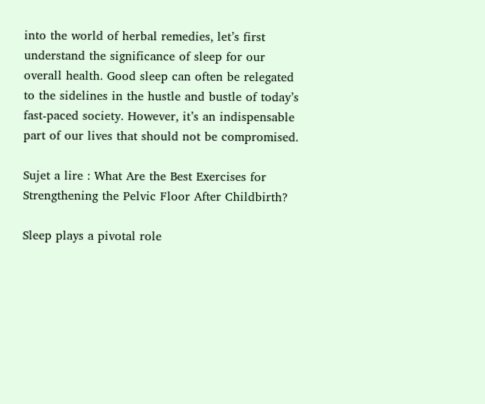into the world of herbal remedies, let’s first understand the significance of sleep for our overall health. Good sleep can often be relegated to the sidelines in the hustle and bustle of today’s fast-paced society. However, it’s an indispensable part of our lives that should not be compromised.

Sujet a lire : What Are the Best Exercises for Strengthening the Pelvic Floor After Childbirth?

Sleep plays a pivotal role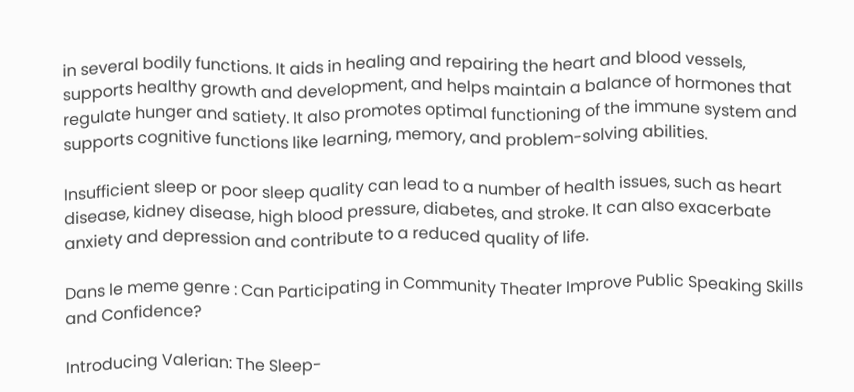in several bodily functions. It aids in healing and repairing the heart and blood vessels, supports healthy growth and development, and helps maintain a balance of hormones that regulate hunger and satiety. It also promotes optimal functioning of the immune system and supports cognitive functions like learning, memory, and problem-solving abilities.

Insufficient sleep or poor sleep quality can lead to a number of health issues, such as heart disease, kidney disease, high blood pressure, diabetes, and stroke. It can also exacerbate anxiety and depression and contribute to a reduced quality of life.

Dans le meme genre : Can Participating in Community Theater Improve Public Speaking Skills and Confidence?

Introducing Valerian: The Sleep-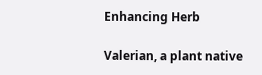Enhancing Herb

Valerian, a plant native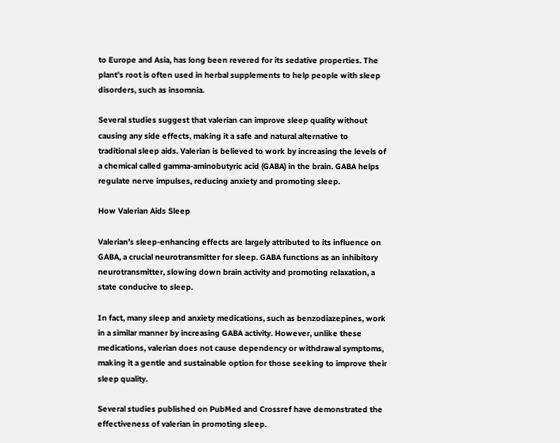to Europe and Asia, has long been revered for its sedative properties. The plant’s root is often used in herbal supplements to help people with sleep disorders, such as insomnia.

Several studies suggest that valerian can improve sleep quality without causing any side effects, making it a safe and natural alternative to traditional sleep aids. Valerian is believed to work by increasing the levels of a chemical called gamma-aminobutyric acid (GABA) in the brain. GABA helps regulate nerve impulses, reducing anxiety and promoting sleep.

How Valerian Aids Sleep

Valerian’s sleep-enhancing effects are largely attributed to its influence on GABA, a crucial neurotransmitter for sleep. GABA functions as an inhibitory neurotransmitter, slowing down brain activity and promoting relaxation, a state conducive to sleep.

In fact, many sleep and anxiety medications, such as benzodiazepines, work in a similar manner by increasing GABA activity. However, unlike these medications, valerian does not cause dependency or withdrawal symptoms, making it a gentle and sustainable option for those seeking to improve their sleep quality.

Several studies published on PubMed and Crossref have demonstrated the effectiveness of valerian in promoting sleep.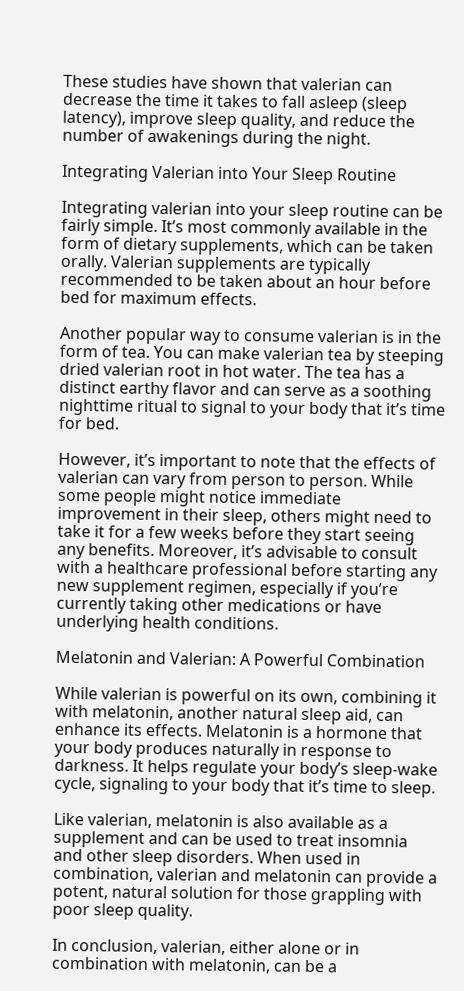These studies have shown that valerian can decrease the time it takes to fall asleep (sleep latency), improve sleep quality, and reduce the number of awakenings during the night.

Integrating Valerian into Your Sleep Routine

Integrating valerian into your sleep routine can be fairly simple. It’s most commonly available in the form of dietary supplements, which can be taken orally. Valerian supplements are typically recommended to be taken about an hour before bed for maximum effects.

Another popular way to consume valerian is in the form of tea. You can make valerian tea by steeping dried valerian root in hot water. The tea has a distinct earthy flavor and can serve as a soothing nighttime ritual to signal to your body that it’s time for bed.

However, it’s important to note that the effects of valerian can vary from person to person. While some people might notice immediate improvement in their sleep, others might need to take it for a few weeks before they start seeing any benefits. Moreover, it’s advisable to consult with a healthcare professional before starting any new supplement regimen, especially if you’re currently taking other medications or have underlying health conditions.

Melatonin and Valerian: A Powerful Combination

While valerian is powerful on its own, combining it with melatonin, another natural sleep aid, can enhance its effects. Melatonin is a hormone that your body produces naturally in response to darkness. It helps regulate your body’s sleep-wake cycle, signaling to your body that it’s time to sleep.

Like valerian, melatonin is also available as a supplement and can be used to treat insomnia and other sleep disorders. When used in combination, valerian and melatonin can provide a potent, natural solution for those grappling with poor sleep quality.

In conclusion, valerian, either alone or in combination with melatonin, can be a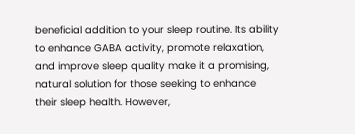beneficial addition to your sleep routine. Its ability to enhance GABA activity, promote relaxation, and improve sleep quality make it a promising, natural solution for those seeking to enhance their sleep health. However,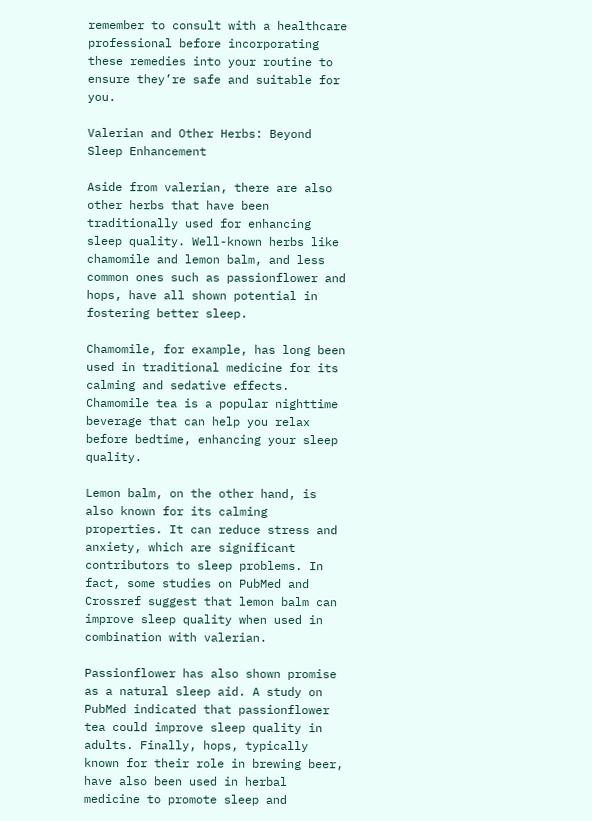remember to consult with a healthcare professional before incorporating these remedies into your routine to ensure they’re safe and suitable for you.

Valerian and Other Herbs: Beyond Sleep Enhancement

Aside from valerian, there are also other herbs that have been traditionally used for enhancing sleep quality. Well-known herbs like chamomile and lemon balm, and less common ones such as passionflower and hops, have all shown potential in fostering better sleep.

Chamomile, for example, has long been used in traditional medicine for its calming and sedative effects. Chamomile tea is a popular nighttime beverage that can help you relax before bedtime, enhancing your sleep quality.

Lemon balm, on the other hand, is also known for its calming properties. It can reduce stress and anxiety, which are significant contributors to sleep problems. In fact, some studies on PubMed and Crossref suggest that lemon balm can improve sleep quality when used in combination with valerian.

Passionflower has also shown promise as a natural sleep aid. A study on PubMed indicated that passionflower tea could improve sleep quality in adults. Finally, hops, typically known for their role in brewing beer, have also been used in herbal medicine to promote sleep and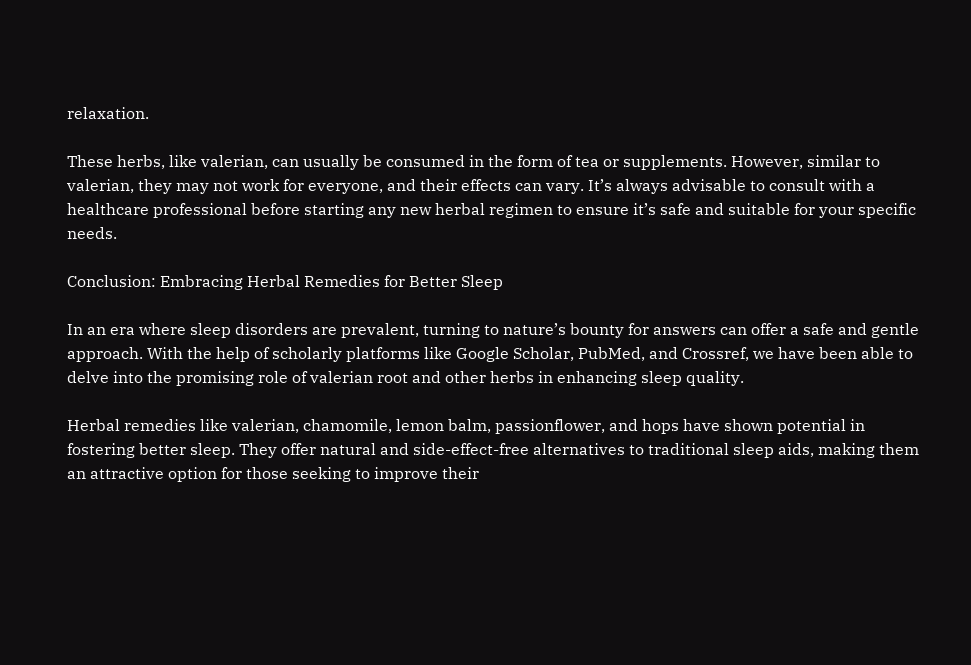relaxation.

These herbs, like valerian, can usually be consumed in the form of tea or supplements. However, similar to valerian, they may not work for everyone, and their effects can vary. It’s always advisable to consult with a healthcare professional before starting any new herbal regimen to ensure it’s safe and suitable for your specific needs.

Conclusion: Embracing Herbal Remedies for Better Sleep

In an era where sleep disorders are prevalent, turning to nature’s bounty for answers can offer a safe and gentle approach. With the help of scholarly platforms like Google Scholar, PubMed, and Crossref, we have been able to delve into the promising role of valerian root and other herbs in enhancing sleep quality.

Herbal remedies like valerian, chamomile, lemon balm, passionflower, and hops have shown potential in fostering better sleep. They offer natural and side-effect-free alternatives to traditional sleep aids, making them an attractive option for those seeking to improve their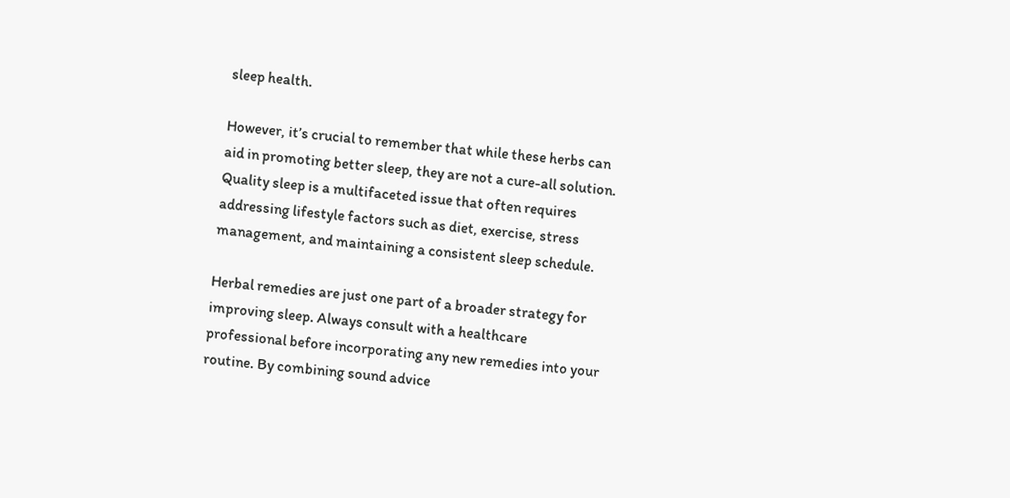sleep health.

However, it’s crucial to remember that while these herbs can aid in promoting better sleep, they are not a cure-all solution. Quality sleep is a multifaceted issue that often requires addressing lifestyle factors such as diet, exercise, stress management, and maintaining a consistent sleep schedule.

Herbal remedies are just one part of a broader strategy for improving sleep. Always consult with a healthcare professional before incorporating any new remedies into your routine. By combining sound advice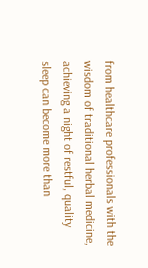from healthcare professionals with the wisdom of traditional herbal medicine, achieving a night of restful, quality sleep can become more than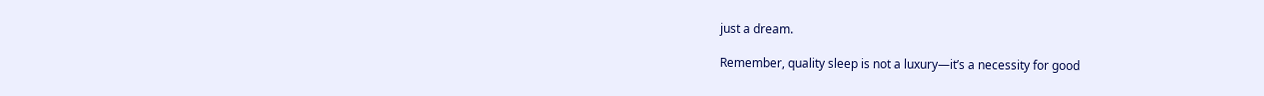just a dream.

Remember, quality sleep is not a luxury—it’s a necessity for good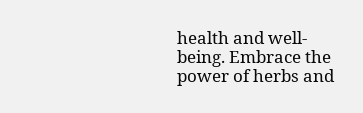health and well-being. Embrace the power of herbs and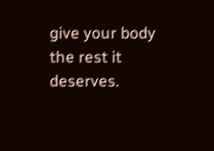give your body the rest it deserves.